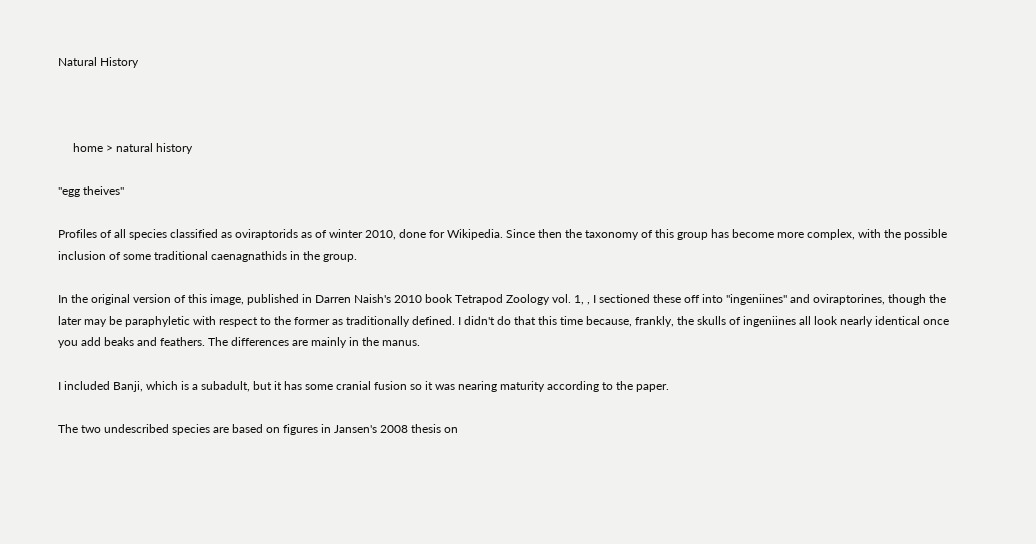Natural History



     home > natural history

"egg theives"

Profiles of all species classified as oviraptorids as of winter 2010, done for Wikipedia. Since then the taxonomy of this group has become more complex, with the possible inclusion of some traditional caenagnathids in the group.

In the original version of this image, published in Darren Naish's 2010 book Tetrapod Zoology vol. 1, , I sectioned these off into "ingeniines" and oviraptorines, though the later may be paraphyletic with respect to the former as traditionally defined. I didn't do that this time because, frankly, the skulls of ingeniines all look nearly identical once you add beaks and feathers. The differences are mainly in the manus.

I included Banji, which is a subadult, but it has some cranial fusion so it was nearing maturity according to the paper.

The two undescribed species are based on figures in Jansen's 2008 thesis on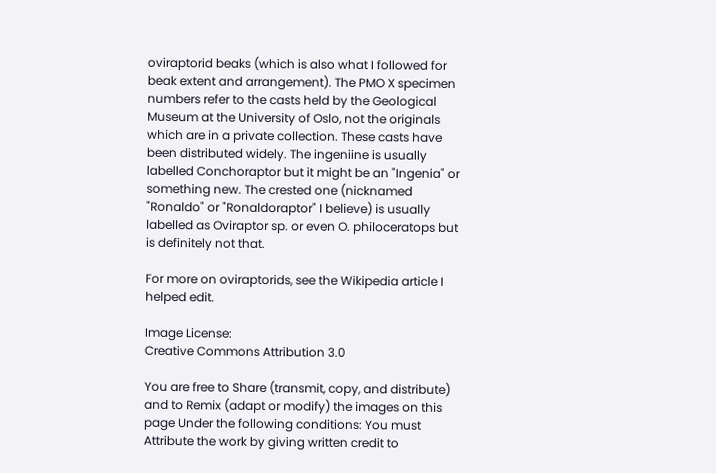oviraptorid beaks (which is also what I followed for beak extent and arrangement). The PMO X specimen numbers refer to the casts held by the Geological Museum at the University of Oslo, not the originals which are in a private collection. These casts have been distributed widely. The ingeniine is usually labelled Conchoraptor but it might be an "Ingenia" or something new. The crested one (nicknamed "Ronaldo" or "Ronaldoraptor" I believe) is usually labelled as Oviraptor sp. or even O. philoceratops but is definitely not that.

For more on oviraptorids, see the Wikipedia article I helped edit.

Image License:
Creative Commons Attribution 3.0

You are free to Share (transmit, copy, and distribute) and to Remix (adapt or modify) the images on this page Under the following conditions: You must Attribute the work by giving written credit to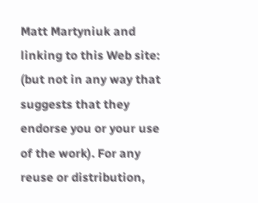Matt Martyniuk and linking to this Web site: (but not in any way that suggests that they endorse you or your use of the work). For any reuse or distribution,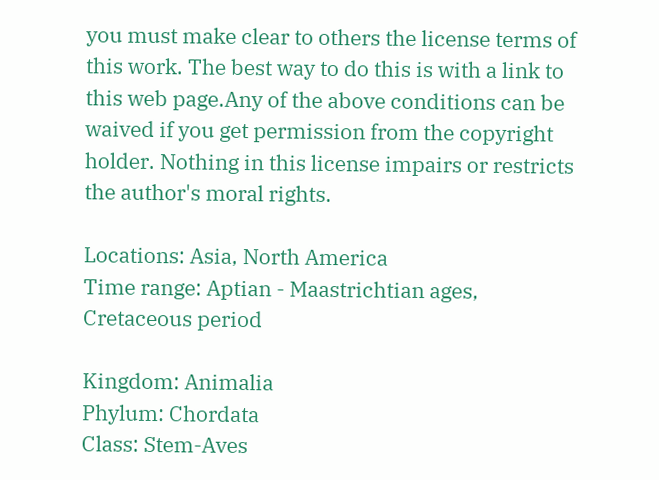you must make clear to others the license terms of this work. The best way to do this is with a link to this web page.Any of the above conditions can be waived if you get permission from the copyright holder. Nothing in this license impairs or restricts the author's moral rights.

Locations: Asia, North America
Time range: Aptian - Maastrichtian ages, Cretaceous period

Kingdom: Animalia
Phylum: Chordata
Class: Stem-Aves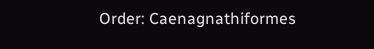Order: Caenagnathiformes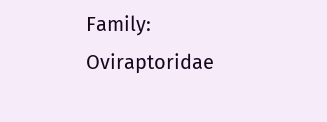Family: Oviraptoridae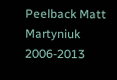Peelback Matt Martyniuk 2006-2013